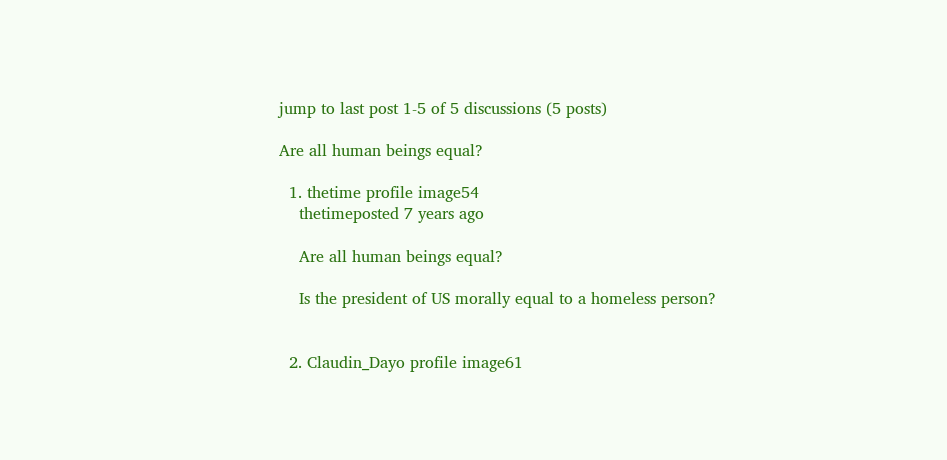jump to last post 1-5 of 5 discussions (5 posts)

Are all human beings equal?

  1. thetime profile image54
    thetimeposted 7 years ago

    Are all human beings equal?

    Is the president of US morally equal to a homeless person?


  2. Claudin_Dayo profile image61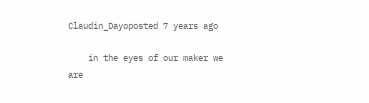Claudin_Dayoposted 7 years ago

    in the eyes of our maker we are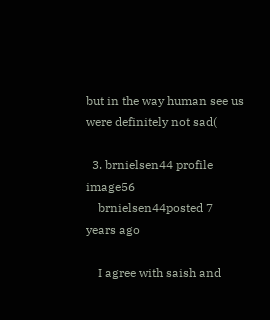but in the way human see us were definitely not sad(

  3. brnielsen44 profile image56
    brnielsen44posted 7 years ago

    I agree with saish and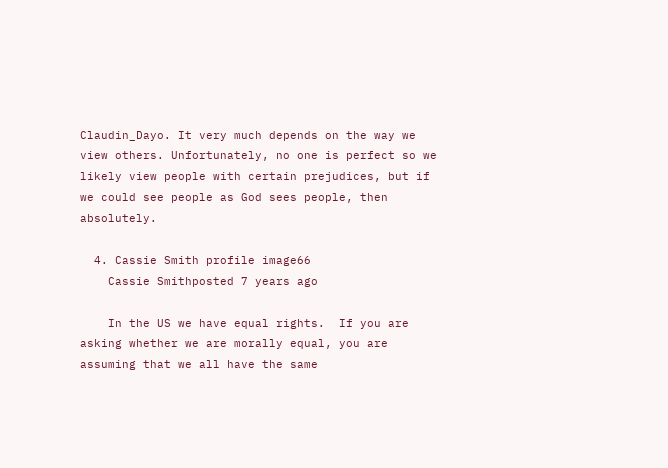Claudin_Dayo. It very much depends on the way we view others. Unfortunately, no one is perfect so we likely view people with certain prejudices, but if we could see people as God sees people, then absolutely.

  4. Cassie Smith profile image66
    Cassie Smithposted 7 years ago

    In the US we have equal rights.  If you are asking whether we are morally equal, you are assuming that we all have the same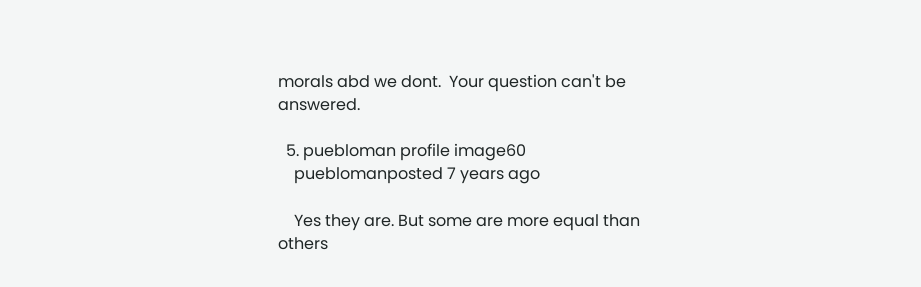morals abd we dont.  Your question can't be answered.

  5. puebloman profile image60
    pueblomanposted 7 years ago

    Yes they are. But some are more equal than others